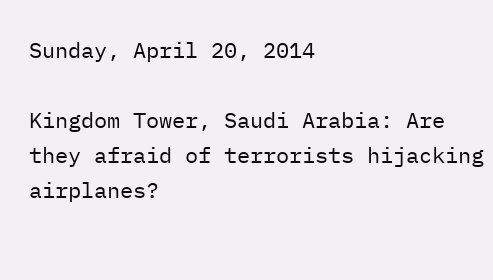Sunday, April 20, 2014

Kingdom Tower, Saudi Arabia: Are they afraid of terrorists hijacking airplanes?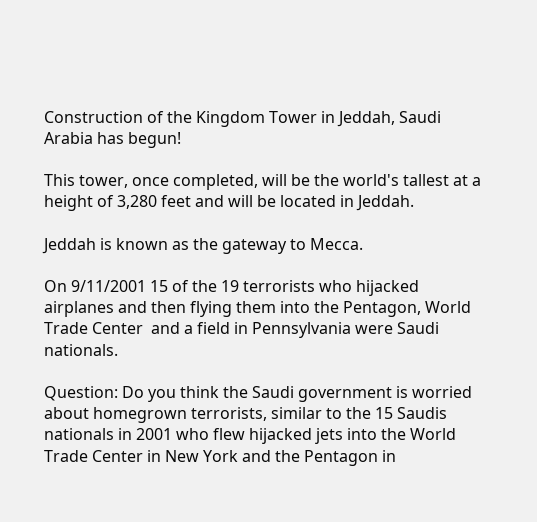Construction of the Kingdom Tower in Jeddah, Saudi Arabia has begun!

This tower, once completed, will be the world's tallest at a height of 3,280 feet and will be located in Jeddah.

Jeddah is known as the gateway to Mecca.

On 9/11/2001 15 of the 19 terrorists who hijacked airplanes and then flying them into the Pentagon, World Trade Center  and a field in Pennsylvania were Saudi nationals.

Question: Do you think the Saudi government is worried about homegrown terrorists, similar to the 15 Saudis nationals in 2001 who flew hijacked jets into the World Trade Center in New York and the Pentagon in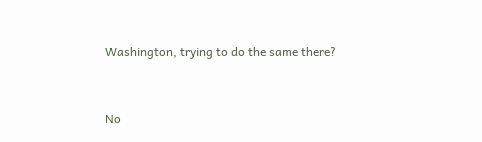Washington, trying to do the same there?


No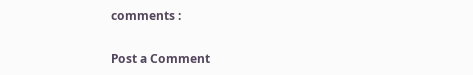comments :

Post a Comment